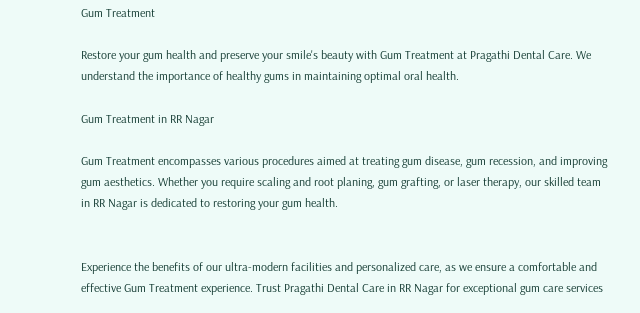Gum Treatment

Restore your gum health and preserve your smile's beauty with Gum Treatment at Pragathi Dental Care. We understand the importance of healthy gums in maintaining optimal oral health.

Gum Treatment in RR Nagar

Gum Treatment encompasses various procedures aimed at treating gum disease, gum recession, and improving gum aesthetics. Whether you require scaling and root planing, gum grafting, or laser therapy, our skilled team in RR Nagar is dedicated to restoring your gum health.


Experience the benefits of our ultra-modern facilities and personalized care, as we ensure a comfortable and effective Gum Treatment experience. Trust Pragathi Dental Care in RR Nagar for exceptional gum care services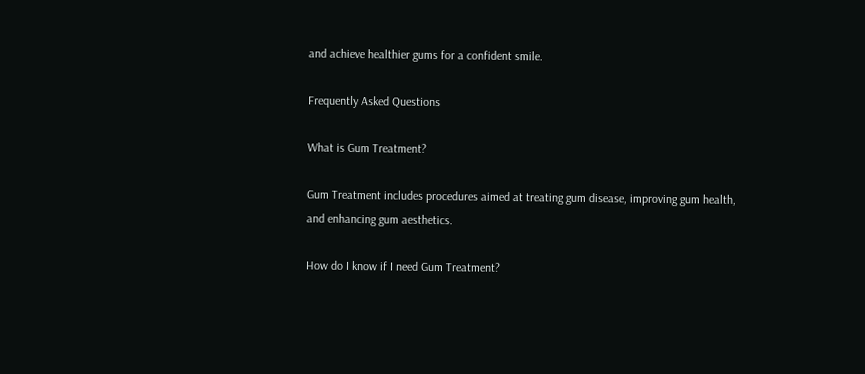and achieve healthier gums for a confident smile.

Frequently Asked Questions

What is Gum Treatment?

Gum Treatment includes procedures aimed at treating gum disease, improving gum health, and enhancing gum aesthetics.

How do I know if I need Gum Treatment?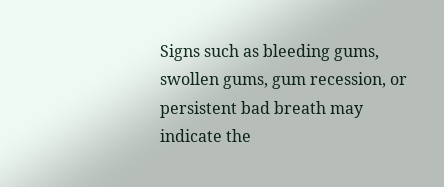Signs such as bleeding gums, swollen gums, gum recession, or persistent bad breath may indicate the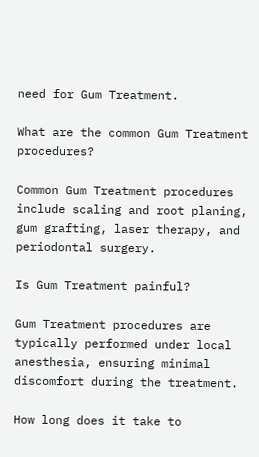need for Gum Treatment.

What are the common Gum Treatment procedures?

Common Gum Treatment procedures include scaling and root planing, gum grafting, laser therapy, and periodontal surgery.

Is Gum Treatment painful?

Gum Treatment procedures are typically performed under local anesthesia, ensuring minimal discomfort during the treatment.

How long does it take to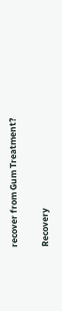recover from Gum Treatment?

Recovery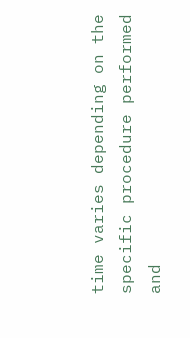time varies depending on the specific procedure performed and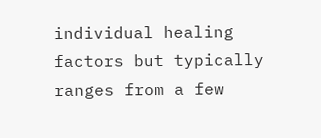individual healing factors but typically ranges from a few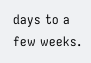days to a few weeks.